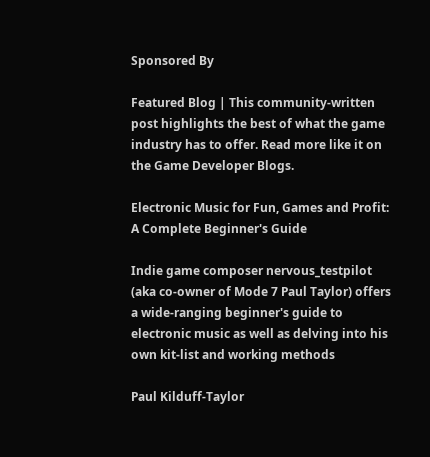Sponsored By

Featured Blog | This community-written post highlights the best of what the game industry has to offer. Read more like it on the Game Developer Blogs.

Electronic Music for Fun, Games and Profit: A Complete Beginner's Guide

Indie game composer nervous_testpilot (aka co-owner of Mode 7 Paul Taylor) offers a wide-ranging beginner's guide to electronic music as well as delving into his own kit-list and working methods

Paul Kilduff-Taylor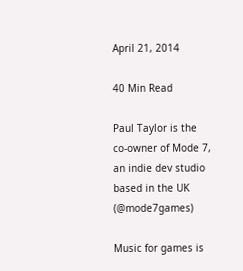April 21, 2014

40 Min Read

Paul Taylor is the co-owner of Mode 7, an indie dev studio based in the UK (@mode7games)

Music for games is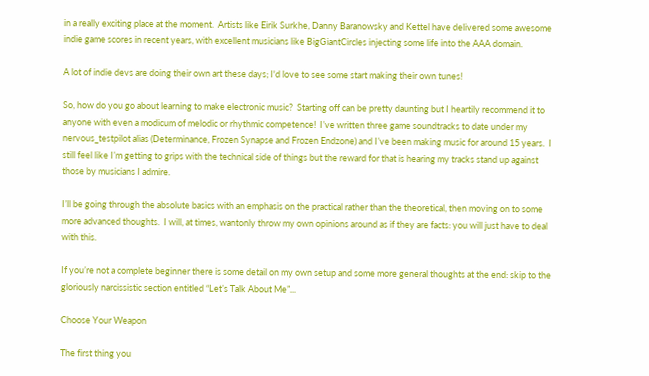in a really exciting place at the moment.  Artists like Eirik Surkhe, Danny Baranowsky and Kettel have delivered some awesome indie game scores in recent years, with excellent musicians like BigGiantCircles injecting some life into the AAA domain.

A lot of indie devs are doing their own art these days; I'd love to see some start making their own tunes!

So, how do you go about learning to make electronic music?  Starting off can be pretty daunting but I heartily recommend it to anyone with even a modicum of melodic or rhythmic competence!  I’ve written three game soundtracks to date under my nervous_testpilot alias (Determinance, Frozen Synapse and Frozen Endzone) and I’ve been making music for around 15 years.  I still feel like I’m getting to grips with the technical side of things but the reward for that is hearing my tracks stand up against those by musicians I admire.

I’ll be going through the absolute basics with an emphasis on the practical rather than the theoretical, then moving on to some more advanced thoughts.  I will, at times, wantonly throw my own opinions around as if they are facts: you will just have to deal with this.

If you’re not a complete beginner there is some detail on my own setup and some more general thoughts at the end: skip to the gloriously narcissistic section entitled “Let’s Talk About Me”...

Choose Your Weapon

The first thing you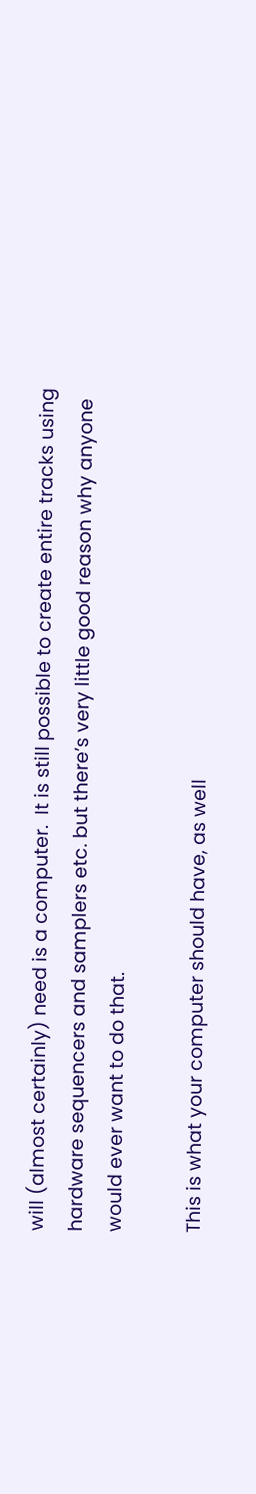will (almost certainly) need is a computer.  It is still possible to create entire tracks using hardware sequencers and samplers etc. but there’s very little good reason why anyone would ever want to do that.

This is what your computer should have, as well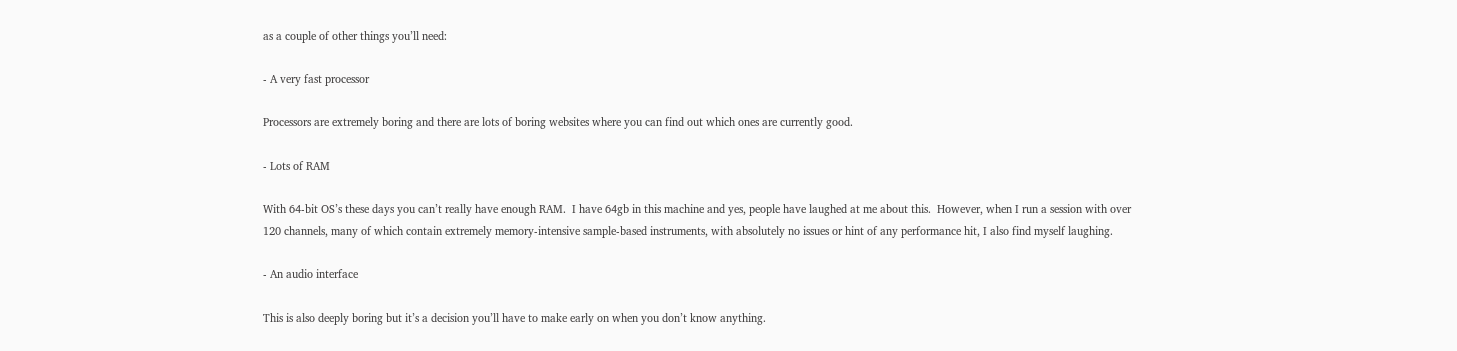as a couple of other things you’ll need:

- A very fast processor

Processors are extremely boring and there are lots of boring websites where you can find out which ones are currently good.

- Lots of RAM

With 64-bit OS’s these days you can’t really have enough RAM.  I have 64gb in this machine and yes, people have laughed at me about this.  However, when I run a session with over 120 channels, many of which contain extremely memory-intensive sample-based instruments, with absolutely no issues or hint of any performance hit, I also find myself laughing.

- An audio interface

This is also deeply boring but it’s a decision you’ll have to make early on when you don’t know anything.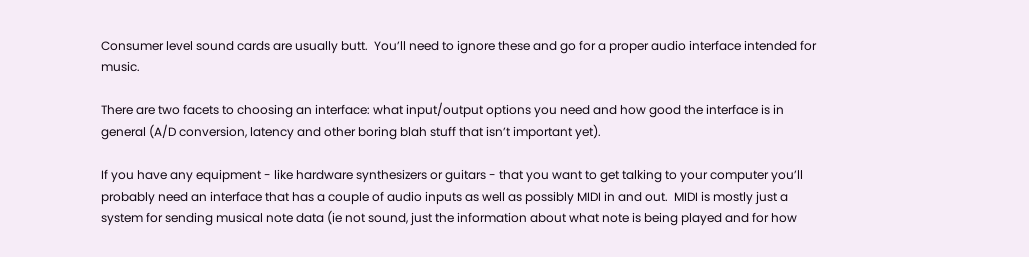Consumer level sound cards are usually butt.  You’ll need to ignore these and go for a proper audio interface intended for music.

There are two facets to choosing an interface: what input/output options you need and how good the interface is in general (A/D conversion, latency and other boring blah stuff that isn’t important yet).

If you have any equipment - like hardware synthesizers or guitars - that you want to get talking to your computer you’ll probably need an interface that has a couple of audio inputs as well as possibly MIDI in and out.  MIDI is mostly just a system for sending musical note data (ie not sound, just the information about what note is being played and for how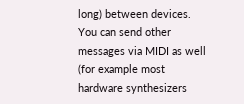long) between devices.  You can send other messages via MIDI as well (for example most hardware synthesizers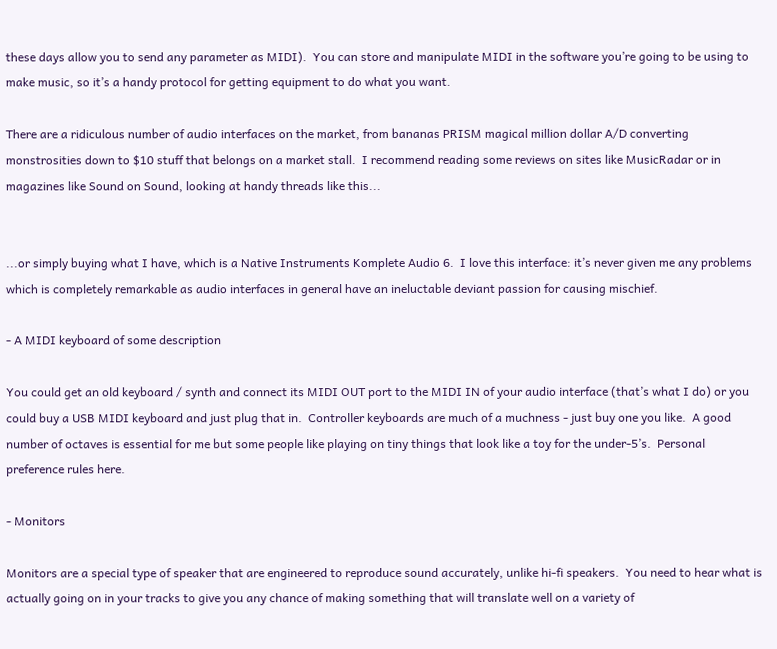these days allow you to send any parameter as MIDI).  You can store and manipulate MIDI in the software you’re going to be using to make music, so it’s a handy protocol for getting equipment to do what you want.

There are a ridiculous number of audio interfaces on the market, from bananas PRISM magical million dollar A/D converting monstrosities down to $10 stuff that belongs on a market stall.  I recommend reading some reviews on sites like MusicRadar or in magazines like Sound on Sound, looking at handy threads like this...


...or simply buying what I have, which is a Native Instruments Komplete Audio 6.  I love this interface: it’s never given me any problems which is completely remarkable as audio interfaces in general have an ineluctable deviant passion for causing mischief.

- A MIDI keyboard of some description

You could get an old keyboard / synth and connect its MIDI OUT port to the MIDI IN of your audio interface (that’s what I do) or you could buy a USB MIDI keyboard and just plug that in.  Controller keyboards are much of a muchness - just buy one you like.  A good number of octaves is essential for me but some people like playing on tiny things that look like a toy for the under-5’s.  Personal preference rules here.

- Monitors

Monitors are a special type of speaker that are engineered to reproduce sound accurately, unlike hi-fi speakers.  You need to hear what is actually going on in your tracks to give you any chance of making something that will translate well on a variety of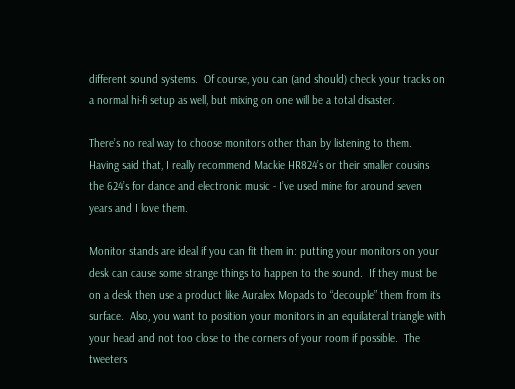different sound systems.  Of course, you can (and should) check your tracks on a normal hi-fi setup as well, but mixing on one will be a total disaster.

There’s no real way to choose monitors other than by listening to them.  Having said that, I really recommend Mackie HR824’s or their smaller cousins the 624’s for dance and electronic music - I’ve used mine for around seven years and I love them.

Monitor stands are ideal if you can fit them in: putting your monitors on your desk can cause some strange things to happen to the sound.  If they must be on a desk then use a product like Auralex Mopads to “decouple” them from its surface.  Also, you want to position your monitors in an equilateral triangle with your head and not too close to the corners of your room if possible.  The tweeters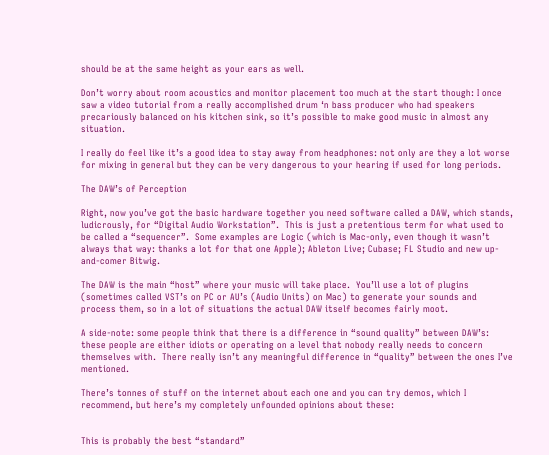should be at the same height as your ears as well.

Don’t worry about room acoustics and monitor placement too much at the start though: I once saw a video tutorial from a really accomplished drum ‘n bass producer who had speakers precariously balanced on his kitchen sink, so it’s possible to make good music in almost any situation.

I really do feel like it’s a good idea to stay away from headphones: not only are they a lot worse for mixing in general but they can be very dangerous to your hearing if used for long periods.

The DAW’s of Perception

Right, now you’ve got the basic hardware together you need software called a DAW, which stands, ludicrously, for “Digital Audio Workstation”.  This is just a pretentious term for what used to be called a “sequencer”.  Some examples are Logic (which is Mac-only, even though it wasn’t always that way: thanks a lot for that one Apple); Ableton Live; Cubase; FL Studio and new up-and-comer Bitwig.

The DAW is the main “host” where your music will take place.  You’ll use a lot of plugins (sometimes called VST’s on PC or AU’s (Audio Units) on Mac) to generate your sounds and process them, so in a lot of situations the actual DAW itself becomes fairly moot.

A side-note: some people think that there is a difference in “sound quality” between DAW’s: these people are either idiots or operating on a level that nobody really needs to concern themselves with.  There really isn’t any meaningful difference in “quality” between the ones I’ve mentioned.

There’s tonnes of stuff on the internet about each one and you can try demos, which I recommend, but here’s my completely unfounded opinions about these:


This is probably the best “standard”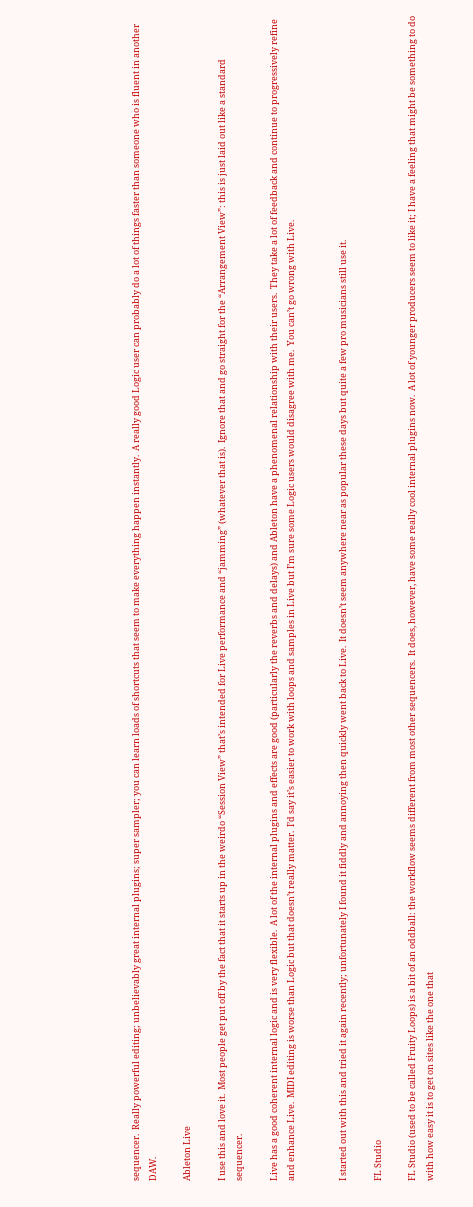sequencer.  Really powerful editing; unbelievably great internal plugins; super sampler; you can learn loads of shortcuts that seem to make everything happen instantly.  A really good Logic user can probably do a lot of things faster than someone who is fluent in another DAW.

Ableton Live

I use this and love it.  Most people get put off by the fact that it starts up in the weirdo “Session View” that’s intended for Live performance and “jamming” (whatever that is).  Ignore that and go straight for the “Arrangement View”: this is just laid out like a standard sequencer.

Live has a good coherent internal logic and is very flexible.  A lot of the internal plugins and effects are good (particularly the reverbs and delays) and Ableton have a phenomenal relationship with their users.  They take a lot of feedback and continue to progressively refine and enhance Live.  MIDI editing is worse than Logic but that doesn’t really matter.  I’d say it’s easier to work with loops and samples in Live but I’m sure some Logic users would disagree with me.  You can’t go wrong with Live.


I started out with this and tried it again recently; unfortunately I found it fiddly and annoying then quickly went back to Live.  It doesn’t seem anywhere near as popular these days but quite a few pro musicians still use it.

FL Studio

FL Studio (used to be called Fruity Loops) is a bit of an oddball: the workflow seems different from most other sequencers.  It does, however, have some really cool internal plugins now.  A lot of younger producers seem to like it; I have a feeling that might be something to do with how easy it is to get on sites like the one that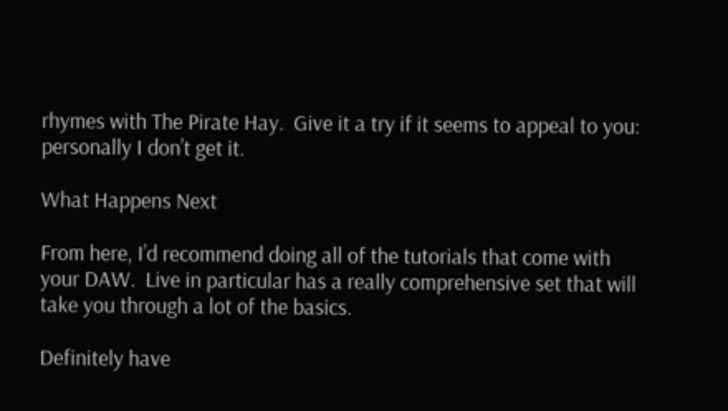rhymes with The Pirate Hay.  Give it a try if it seems to appeal to you: personally I don’t get it.

What Happens Next

From here, I’d recommend doing all of the tutorials that come with your DAW.  Live in particular has a really comprehensive set that will take you through a lot of the basics.

Definitely have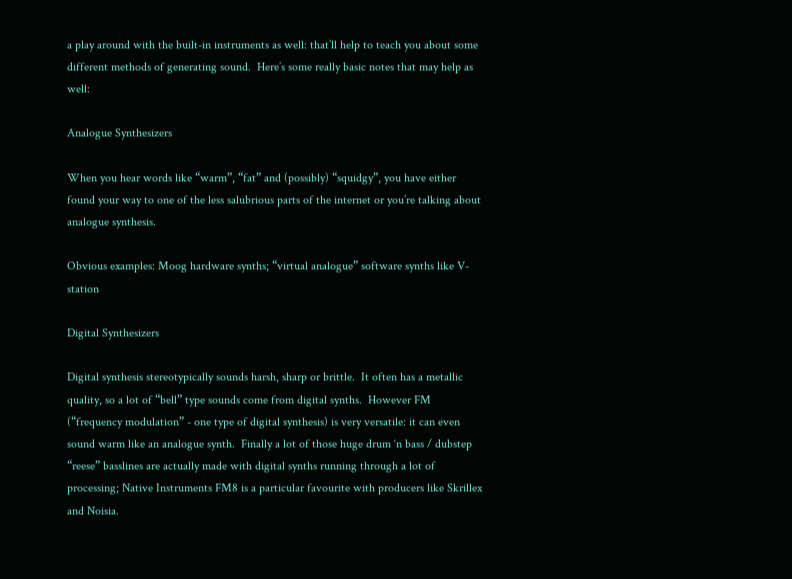a play around with the built-in instruments as well: that’ll help to teach you about some different methods of generating sound.  Here’s some really basic notes that may help as well:

Analogue Synthesizers

When you hear words like “warm”, “fat” and (possibly) “squidgy”, you have either found your way to one of the less salubrious parts of the internet or you’re talking about analogue synthesis.

Obvious examples: Moog hardware synths; “virtual analogue” software synths like V-station

Digital Synthesizers

Digital synthesis stereotypically sounds harsh, sharp or brittle.  It often has a metallic quality, so a lot of “bell” type sounds come from digital synths.  However FM (“frequency modulation” - one type of digital synthesis) is very versatile: it can even sound warm like an analogue synth.  Finally a lot of those huge drum ‘n bass / dubstep “reese” basslines are actually made with digital synths running through a lot of processing; Native Instruments FM8 is a particular favourite with producers like Skrillex and Noisia.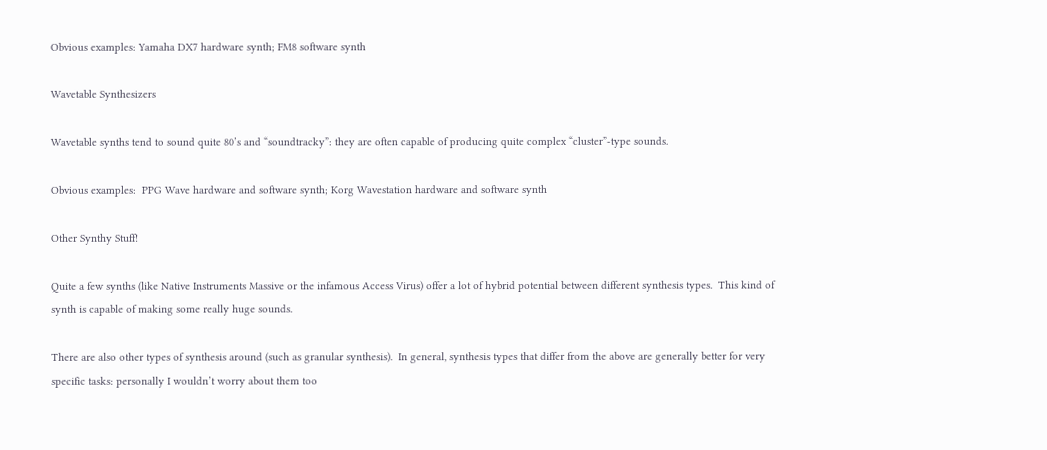Obvious examples: Yamaha DX7 hardware synth; FM8 software synth

Wavetable Synthesizers

Wavetable synths tend to sound quite 80’s and “soundtracky”: they are often capable of producing quite complex “cluster”-type sounds.

Obvious examples:  PPG Wave hardware and software synth; Korg Wavestation hardware and software synth

Other Synthy Stuff!

Quite a few synths (like Native Instruments Massive or the infamous Access Virus) offer a lot of hybrid potential between different synthesis types.  This kind of synth is capable of making some really huge sounds.

There are also other types of synthesis around (such as granular synthesis).  In general, synthesis types that differ from the above are generally better for very specific tasks: personally I wouldn’t worry about them too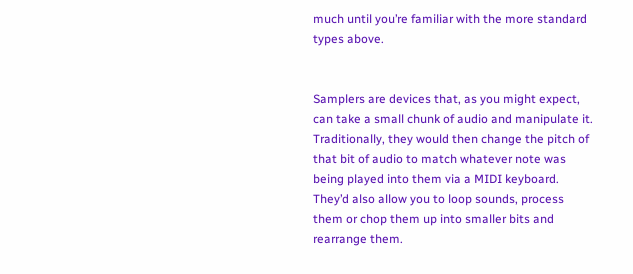much until you’re familiar with the more standard types above.


Samplers are devices that, as you might expect, can take a small chunk of audio and manipulate it.  Traditionally, they would then change the pitch of that bit of audio to match whatever note was being played into them via a MIDI keyboard.  They’d also allow you to loop sounds, process them or chop them up into smaller bits and rearrange them.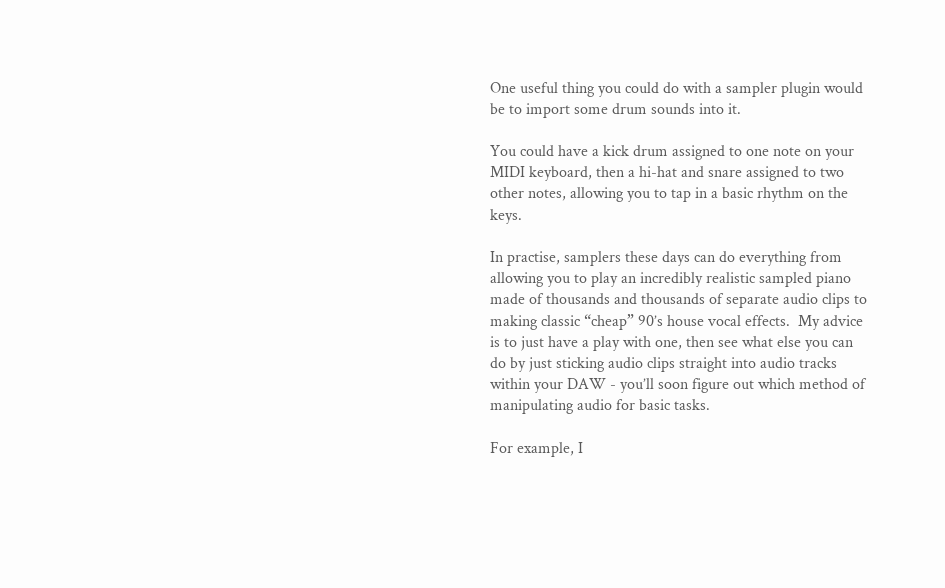One useful thing you could do with a sampler plugin would be to import some drum sounds into it.

You could have a kick drum assigned to one note on your MIDI keyboard, then a hi-hat and snare assigned to two other notes, allowing you to tap in a basic rhythm on the keys.

In practise, samplers these days can do everything from allowing you to play an incredibly realistic sampled piano made of thousands and thousands of separate audio clips to making classic “cheap” 90’s house vocal effects.  My advice is to just have a play with one, then see what else you can do by just sticking audio clips straight into audio tracks within your DAW - you’ll soon figure out which method of manipulating audio for basic tasks.

For example, I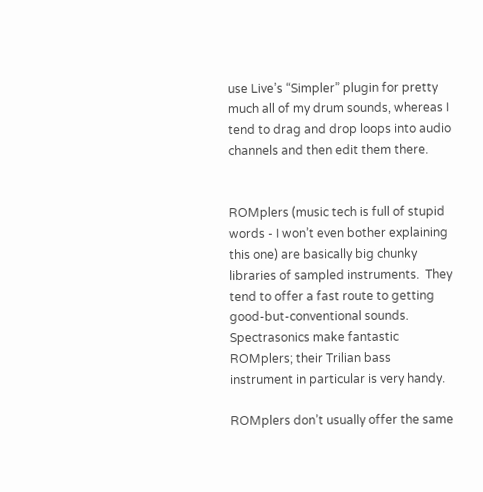use Live’s “Simpler” plugin for pretty much all of my drum sounds, whereas I tend to drag and drop loops into audio channels and then edit them there.


ROMplers (music tech is full of stupid words - I won’t even bother explaining this one) are basically big chunky libraries of sampled instruments.  They tend to offer a fast route to getting good-but-conventional sounds.  Spectrasonics make fantastic ROMplers; their Trilian bass instrument in particular is very handy.

ROMplers don’t usually offer the same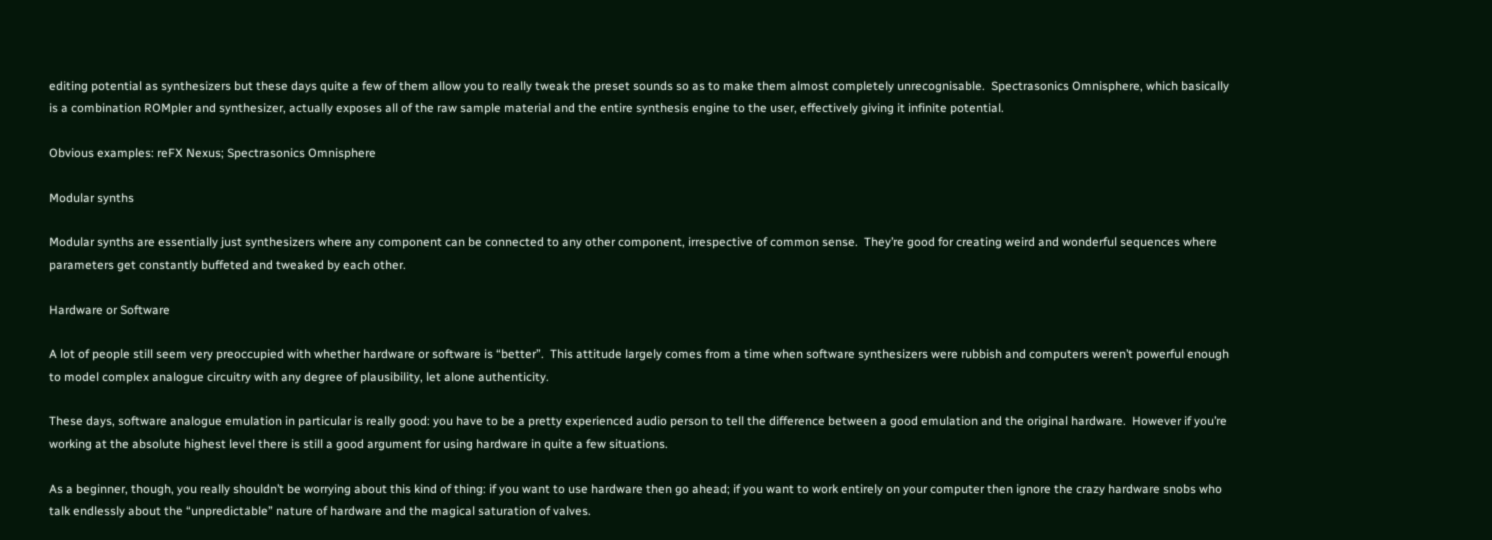editing potential as synthesizers but these days quite a few of them allow you to really tweak the preset sounds so as to make them almost completely unrecognisable.  Spectrasonics Omnisphere, which basically is a combination ROMpler and synthesizer, actually exposes all of the raw sample material and the entire synthesis engine to the user, effectively giving it infinite potential.

Obvious examples: reFX Nexus; Spectrasonics Omnisphere

Modular synths

Modular synths are essentially just synthesizers where any component can be connected to any other component, irrespective of common sense.  They’re good for creating weird and wonderful sequences where parameters get constantly buffeted and tweaked by each other.

Hardware or Software

A lot of people still seem very preoccupied with whether hardware or software is “better”.  This attitude largely comes from a time when software synthesizers were rubbish and computers weren’t powerful enough to model complex analogue circuitry with any degree of plausibility, let alone authenticity.

These days, software analogue emulation in particular is really good: you have to be a pretty experienced audio person to tell the difference between a good emulation and the original hardware.  However if you’re working at the absolute highest level there is still a good argument for using hardware in quite a few situations.

As a beginner, though, you really shouldn’t be worrying about this kind of thing: if you want to use hardware then go ahead; if you want to work entirely on your computer then ignore the crazy hardware snobs who talk endlessly about the “unpredictable” nature of hardware and the magical saturation of valves.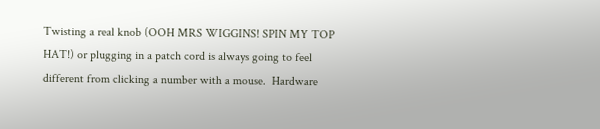Twisting a real knob (OOH MRS WIGGINS! SPIN MY TOP HAT!) or plugging in a patch cord is always going to feel different from clicking a number with a mouse.  Hardware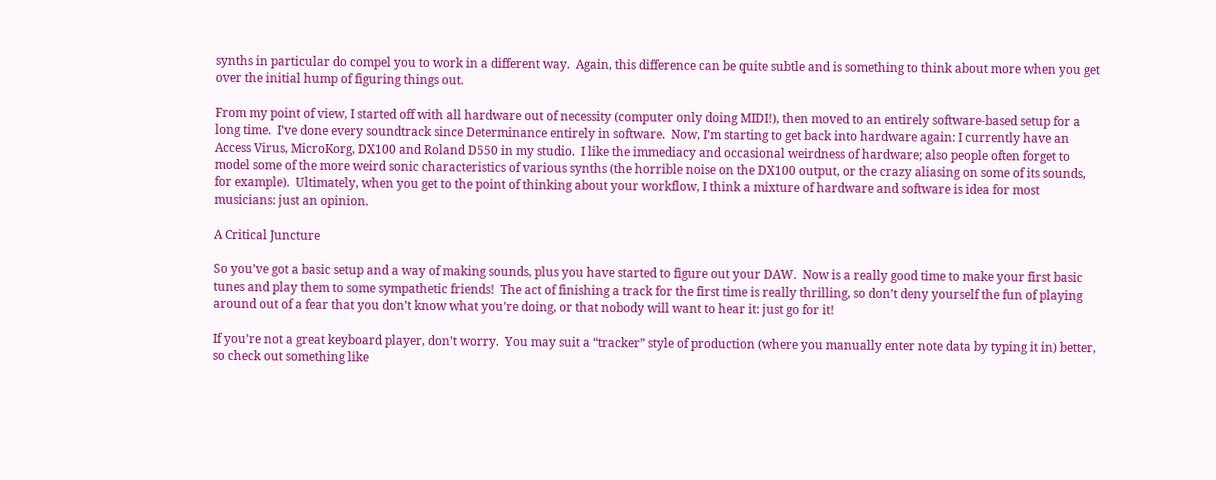synths in particular do compel you to work in a different way.  Again, this difference can be quite subtle and is something to think about more when you get over the initial hump of figuring things out.

From my point of view, I started off with all hardware out of necessity (computer only doing MIDI!), then moved to an entirely software-based setup for a long time.  I’ve done every soundtrack since Determinance entirely in software.  Now, I’m starting to get back into hardware again: I currently have an Access Virus, MicroKorg, DX100 and Roland D550 in my studio.  I like the immediacy and occasional weirdness of hardware; also people often forget to model some of the more weird sonic characteristics of various synths (the horrible noise on the DX100 output, or the crazy aliasing on some of its sounds, for example).  Ultimately, when you get to the point of thinking about your workflow, I think a mixture of hardware and software is idea for most musicians: just an opinion.

A Critical Juncture

So you’ve got a basic setup and a way of making sounds, plus you have started to figure out your DAW.  Now is a really good time to make your first basic tunes and play them to some sympathetic friends!  The act of finishing a track for the first time is really thrilling, so don’t deny yourself the fun of playing around out of a fear that you don’t know what you’re doing, or that nobody will want to hear it: just go for it!

If you’re not a great keyboard player, don’t worry.  You may suit a “tracker” style of production (where you manually enter note data by typing it in) better, so check out something like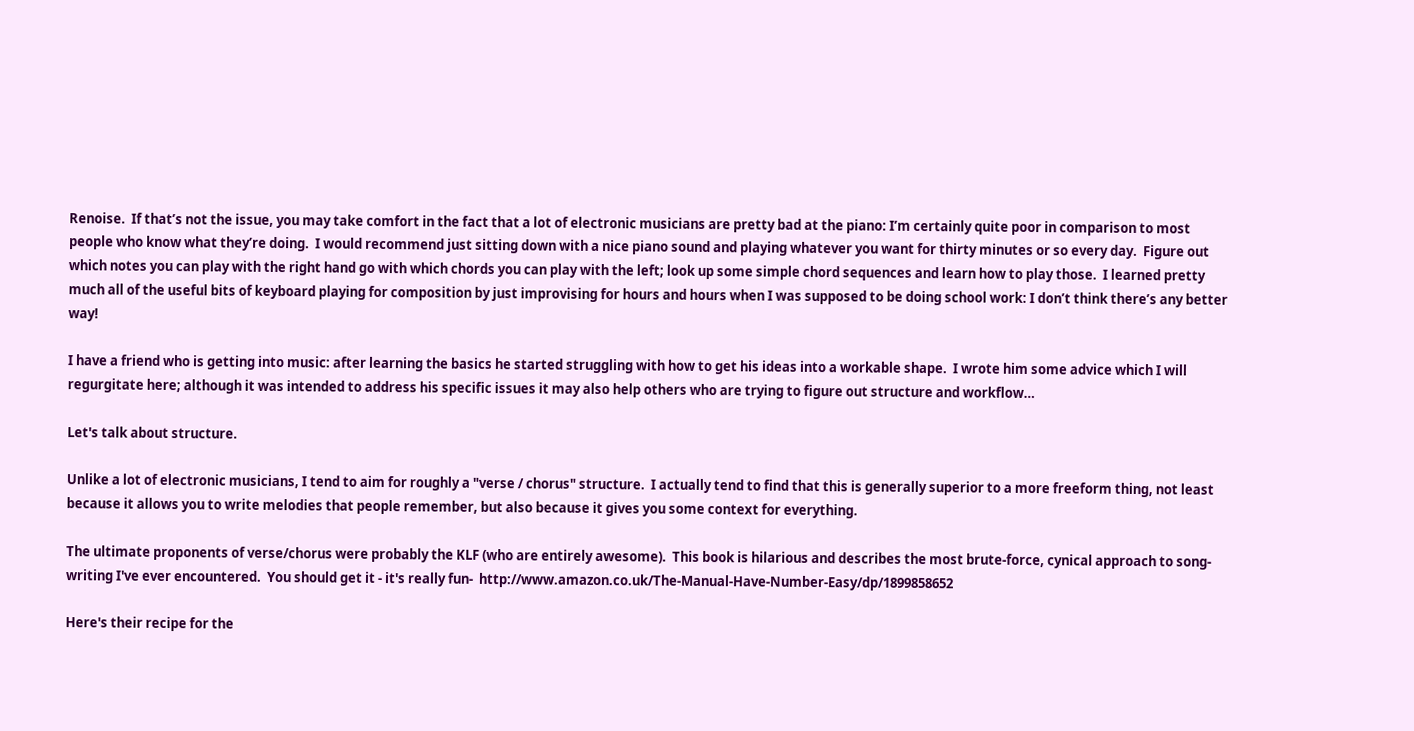Renoise.  If that’s not the issue, you may take comfort in the fact that a lot of electronic musicians are pretty bad at the piano: I’m certainly quite poor in comparison to most people who know what they’re doing.  I would recommend just sitting down with a nice piano sound and playing whatever you want for thirty minutes or so every day.  Figure out which notes you can play with the right hand go with which chords you can play with the left; look up some simple chord sequences and learn how to play those.  I learned pretty much all of the useful bits of keyboard playing for composition by just improvising for hours and hours when I was supposed to be doing school work: I don’t think there’s any better way!

I have a friend who is getting into music: after learning the basics he started struggling with how to get his ideas into a workable shape.  I wrote him some advice which I will regurgitate here; although it was intended to address his specific issues it may also help others who are trying to figure out structure and workflow…

Let's talk about structure.

Unlike a lot of electronic musicians, I tend to aim for roughly a "verse / chorus" structure.  I actually tend to find that this is generally superior to a more freeform thing, not least because it allows you to write melodies that people remember, but also because it gives you some context for everything.

The ultimate proponents of verse/chorus were probably the KLF (who are entirely awesome).  This book is hilarious and describes the most brute-force, cynical approach to song-writing I've ever encountered.  You should get it - it's really fun-  http://www.amazon.co.uk/The-Manual-Have-Number-Easy/dp/1899858652

Here's their recipe for the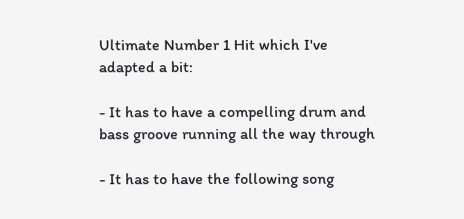Ultimate Number 1 Hit which I've adapted a bit:

- It has to have a compelling drum and bass groove running all the way through

- It has to have the following song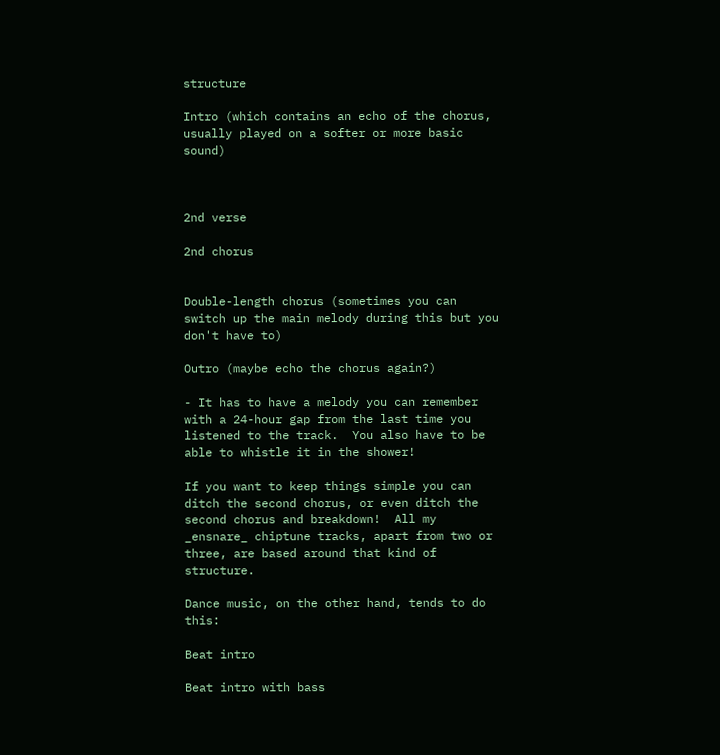structure

Intro (which contains an echo of the chorus, usually played on a softer or more basic sound)



2nd verse

2nd chorus


Double-length chorus (sometimes you can switch up the main melody during this but you don't have to)

Outro (maybe echo the chorus again?)

- It has to have a melody you can remember with a 24-hour gap from the last time you listened to the track.  You also have to be able to whistle it in the shower!

If you want to keep things simple you can ditch the second chorus, or even ditch the second chorus and breakdown!  All my _ensnare_ chiptune tracks, apart from two or three, are based around that kind of structure.

Dance music, on the other hand, tends to do this:

Beat intro

Beat intro with bass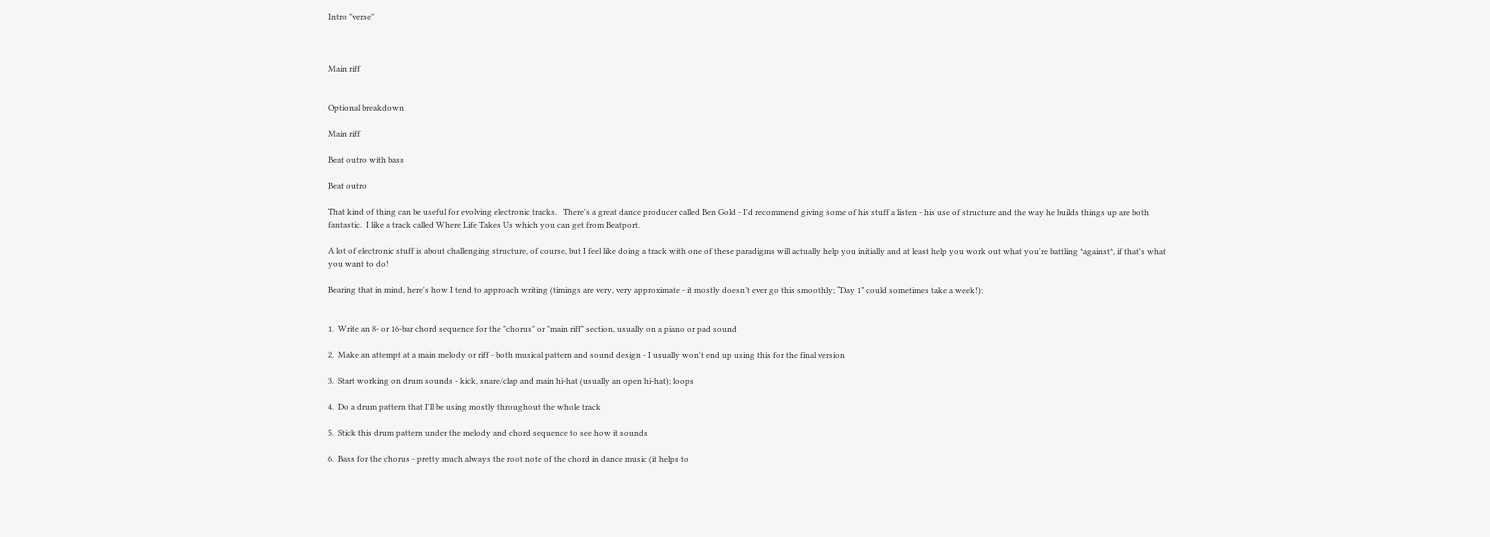Intro "verse"



Main riff


Optional breakdown

Main riff

Beat outro with bass

Beat outro

That kind of thing can be useful for evolving electronic tracks.   There's a great dance producer called Ben Gold - I'd recommend giving some of his stuff a listen - his use of structure and the way he builds things up are both fantastic.  I like a track called Where Life Takes Us which you can get from Beatport.

A lot of electronic stuff is about challenging structure, of course, but I feel like doing a track with one of these paradigms will actually help you initially and at least help you work out what you're battling *against*, if that's what you want to do!

Bearing that in mind, here's how I tend to approach writing (timings are very, very approximate - it mostly doesn’t ever go this smoothly; “Day 1” could sometimes take a week!):


1.  Write an 8- or 16-bar chord sequence for the "chorus" or "main riff" section, usually on a piano or pad sound

2.  Make an attempt at a main melody or riff - both musical pattern and sound design - I usually won't end up using this for the final version

3.  Start working on drum sounds - kick, snare/clap and main hi-hat (usually an open hi-hat); loops

4.  Do a drum pattern that I'll be using mostly throughout the whole track

5.  Stick this drum pattern under the melody and chord sequence to see how it sounds

6.  Bass for the chorus - pretty much always the root note of the chord in dance music (it helps to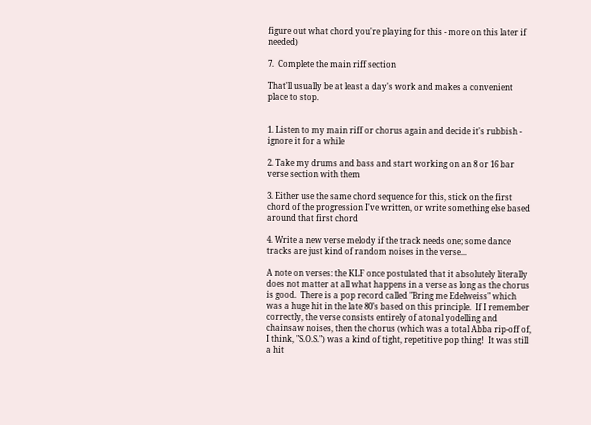figure out what chord you're playing for this - more on this later if needed)

7.  Complete the main riff section

That'll usually be at least a day's work and makes a convenient place to stop.


1. Listen to my main riff or chorus again and decide it's rubbish - ignore it for a while

2. Take my drums and bass and start working on an 8 or 16 bar verse section with them

3. Either use the same chord sequence for this, stick on the first chord of the progression I've written, or write something else based around that first chord

4. Write a new verse melody if the track needs one; some dance tracks are just kind of random noises in the verse...

A note on verses: the KLF once postulated that it absolutely literally does not matter at all what happens in a verse as long as the chorus is good.  There is a pop record called "Bring me Edelweiss" which was a huge hit in the late 80’s based on this principle.  If I remember correctly, the verse consists entirely of atonal yodelling and chainsaw noises, then the chorus (which was a total Abba rip-off of, I think, "S.O.S.") was a kind of tight, repetitive pop thing!  It was still a hit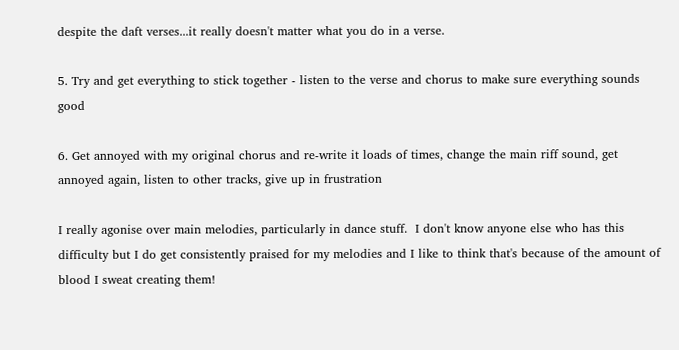despite the daft verses...it really doesn't matter what you do in a verse.

5. Try and get everything to stick together - listen to the verse and chorus to make sure everything sounds good

6. Get annoyed with my original chorus and re-write it loads of times, change the main riff sound, get annoyed again, listen to other tracks, give up in frustration

I really agonise over main melodies, particularly in dance stuff.  I don't know anyone else who has this difficulty but I do get consistently praised for my melodies and I like to think that's because of the amount of blood I sweat creating them!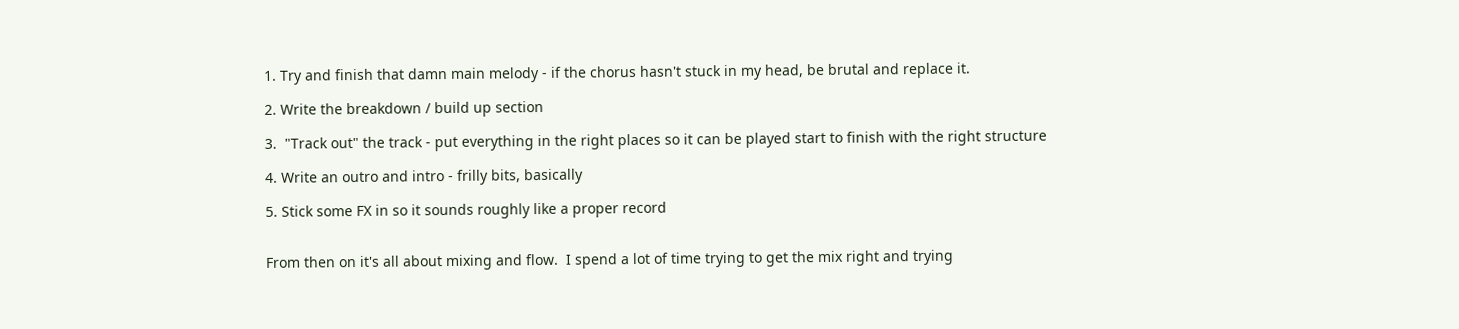1. Try and finish that damn main melody - if the chorus hasn't stuck in my head, be brutal and replace it.

2. Write the breakdown / build up section

3.  "Track out" the track - put everything in the right places so it can be played start to finish with the right structure

4. Write an outro and intro - frilly bits, basically

5. Stick some FX in so it sounds roughly like a proper record


From then on it's all about mixing and flow.  I spend a lot of time trying to get the mix right and trying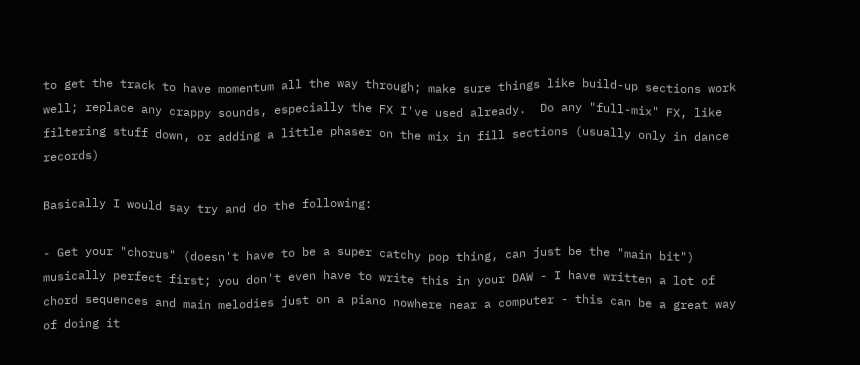to get the track to have momentum all the way through; make sure things like build-up sections work well; replace any crappy sounds, especially the FX I've used already.  Do any "full-mix" FX, like filtering stuff down, or adding a little phaser on the mix in fill sections (usually only in dance records)

Basically I would say try and do the following:

- Get your "chorus" (doesn't have to be a super catchy pop thing, can just be the "main bit") musically perfect first; you don't even have to write this in your DAW - I have written a lot of chord sequences and main melodies just on a piano nowhere near a computer - this can be a great way of doing it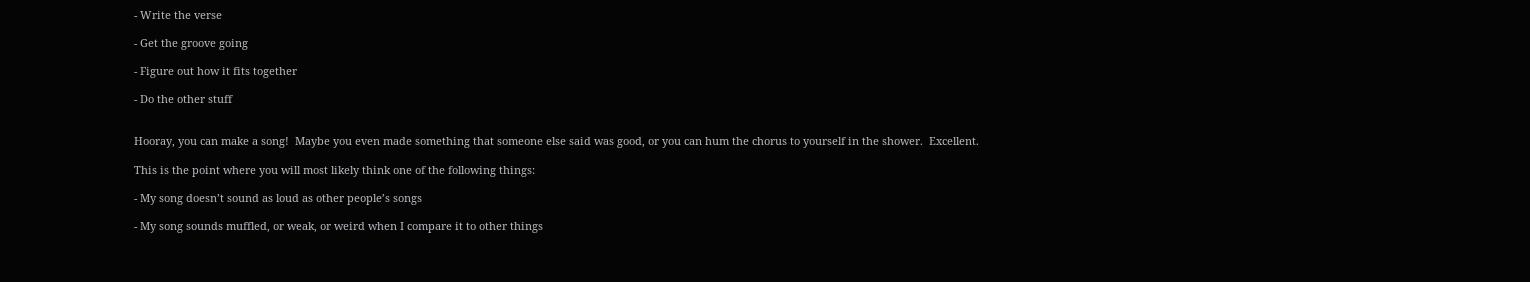- Write the verse

- Get the groove going

- Figure out how it fits together

- Do the other stuff


Hooray, you can make a song!  Maybe you even made something that someone else said was good, or you can hum the chorus to yourself in the shower.  Excellent.

This is the point where you will most likely think one of the following things:

- My song doesn’t sound as loud as other people’s songs

- My song sounds muffled, or weak, or weird when I compare it to other things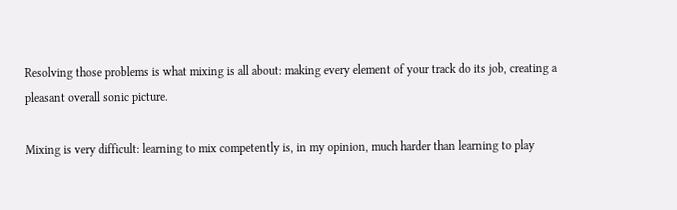Resolving those problems is what mixing is all about: making every element of your track do its job, creating a pleasant overall sonic picture.

Mixing is very difficult: learning to mix competently is, in my opinion, much harder than learning to play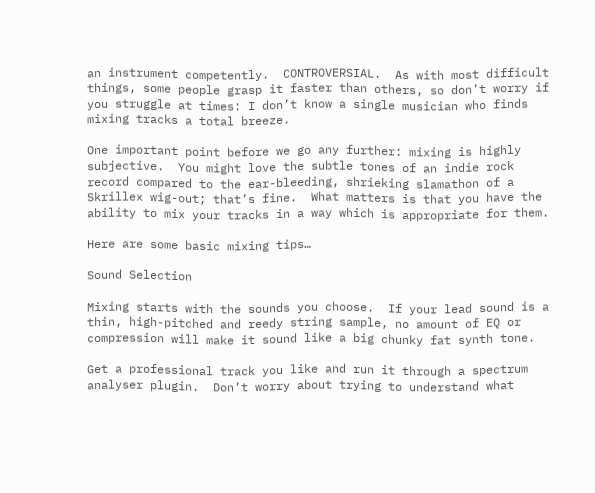an instrument competently.  CONTROVERSIAL.  As with most difficult things, some people grasp it faster than others, so don’t worry if you struggle at times: I don’t know a single musician who finds mixing tracks a total breeze.

One important point before we go any further: mixing is highly subjective.  You might love the subtle tones of an indie rock record compared to the ear-bleeding, shrieking slamathon of a Skrillex wig-out; that’s fine.  What matters is that you have the ability to mix your tracks in a way which is appropriate for them.

Here are some basic mixing tips…

Sound Selection

Mixing starts with the sounds you choose.  If your lead sound is a thin, high-pitched and reedy string sample, no amount of EQ or compression will make it sound like a big chunky fat synth tone.

Get a professional track you like and run it through a spectrum analyser plugin.  Don’t worry about trying to understand what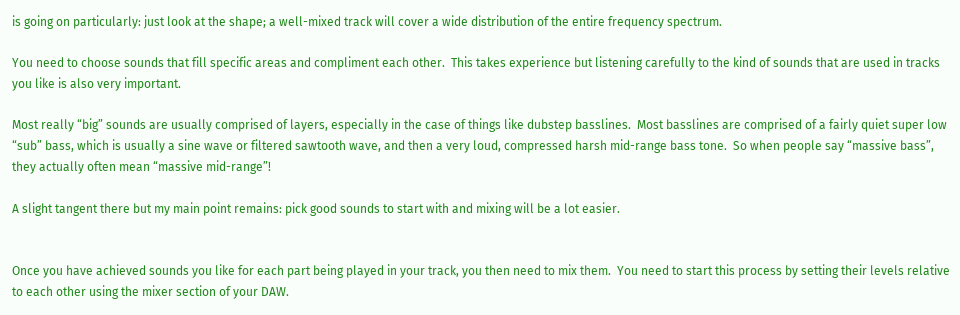is going on particularly: just look at the shape; a well-mixed track will cover a wide distribution of the entire frequency spectrum.

You need to choose sounds that fill specific areas and compliment each other.  This takes experience but listening carefully to the kind of sounds that are used in tracks you like is also very important.

Most really “big” sounds are usually comprised of layers, especially in the case of things like dubstep basslines.  Most basslines are comprised of a fairly quiet super low “sub” bass, which is usually a sine wave or filtered sawtooth wave, and then a very loud, compressed harsh mid-range bass tone.  So when people say “massive bass”, they actually often mean “massive mid-range”!

A slight tangent there but my main point remains: pick good sounds to start with and mixing will be a lot easier.


Once you have achieved sounds you like for each part being played in your track, you then need to mix them.  You need to start this process by setting their levels relative to each other using the mixer section of your DAW.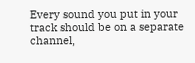Every sound you put in your track should be on a separate channel,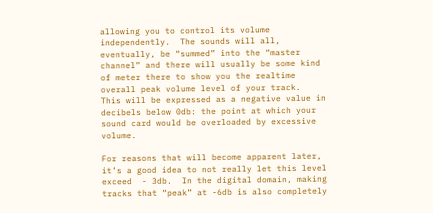allowing you to control its volume independently.  The sounds will all, eventually, be “summed” into the “master channel” and there will usually be some kind of meter there to show you the realtime overall peak volume level of your track.  This will be expressed as a negative value in decibels below 0db: the point at which your sound card would be overloaded by excessive volume.

For reasons that will become apparent later, it’s a good idea to not really let this level exceed  - 3db.  In the digital domain, making tracks that “peak” at -6db is also completely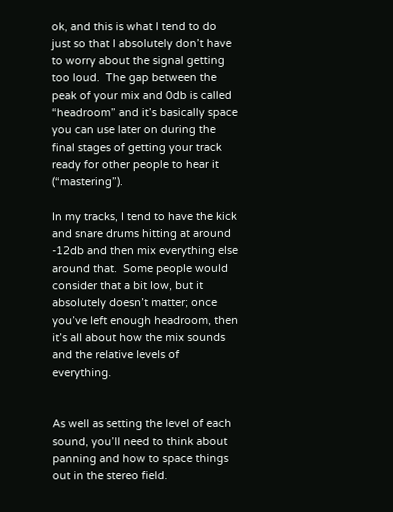ok, and this is what I tend to do just so that I absolutely don’t have to worry about the signal getting too loud.  The gap between the peak of your mix and 0db is called “headroom” and it’s basically space you can use later on during the final stages of getting your track ready for other people to hear it (“mastering”).

In my tracks, I tend to have the kick and snare drums hitting at around -12db and then mix everything else around that.  Some people would consider that a bit low, but it absolutely doesn’t matter; once you’ve left enough headroom, then it’s all about how the mix sounds and the relative levels of everything.


As well as setting the level of each sound, you’ll need to think about panning and how to space things out in the stereo field.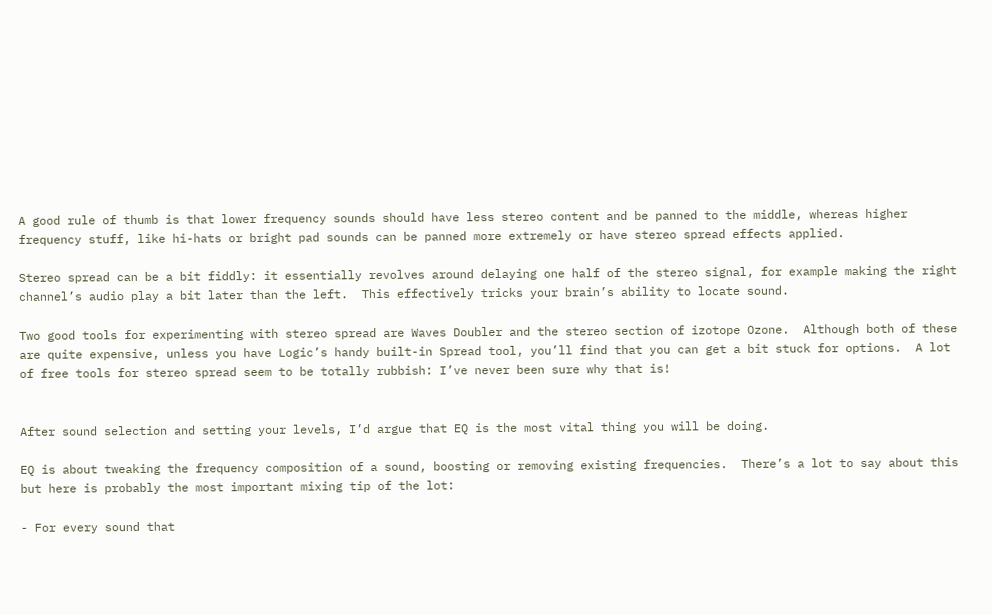A good rule of thumb is that lower frequency sounds should have less stereo content and be panned to the middle, whereas higher frequency stuff, like hi-hats or bright pad sounds can be panned more extremely or have stereo spread effects applied.

Stereo spread can be a bit fiddly: it essentially revolves around delaying one half of the stereo signal, for example making the right channel’s audio play a bit later than the left.  This effectively tricks your brain’s ability to locate sound.

Two good tools for experimenting with stereo spread are Waves Doubler and the stereo section of izotope Ozone.  Although both of these are quite expensive, unless you have Logic’s handy built-in Spread tool, you’ll find that you can get a bit stuck for options.  A lot of free tools for stereo spread seem to be totally rubbish: I’ve never been sure why that is!


After sound selection and setting your levels, I’d argue that EQ is the most vital thing you will be doing.

EQ is about tweaking the frequency composition of a sound, boosting or removing existing frequencies.  There’s a lot to say about this but here is probably the most important mixing tip of the lot:

- For every sound that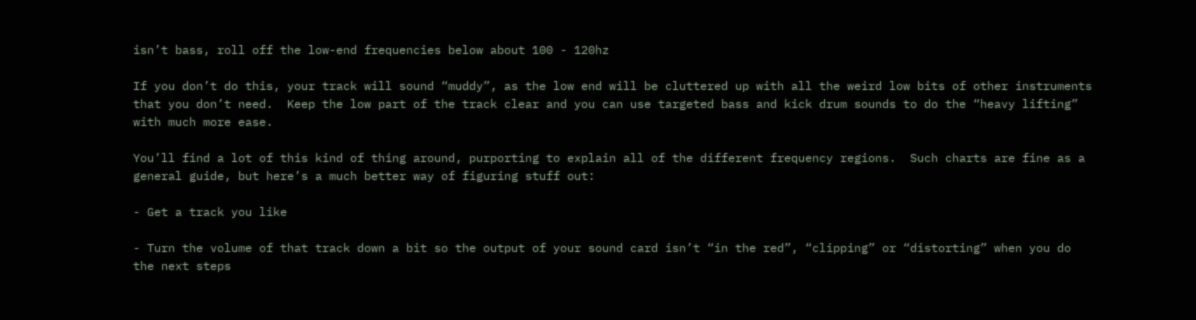isn’t bass, roll off the low-end frequencies below about 100 - 120hz

If you don’t do this, your track will sound “muddy”, as the low end will be cluttered up with all the weird low bits of other instruments that you don’t need.  Keep the low part of the track clear and you can use targeted bass and kick drum sounds to do the “heavy lifting” with much more ease.

You’ll find a lot of this kind of thing around, purporting to explain all of the different frequency regions.  Such charts are fine as a general guide, but here’s a much better way of figuring stuff out:

- Get a track you like

- Turn the volume of that track down a bit so the output of your sound card isn’t “in the red”, “clipping” or “distorting” when you do the next steps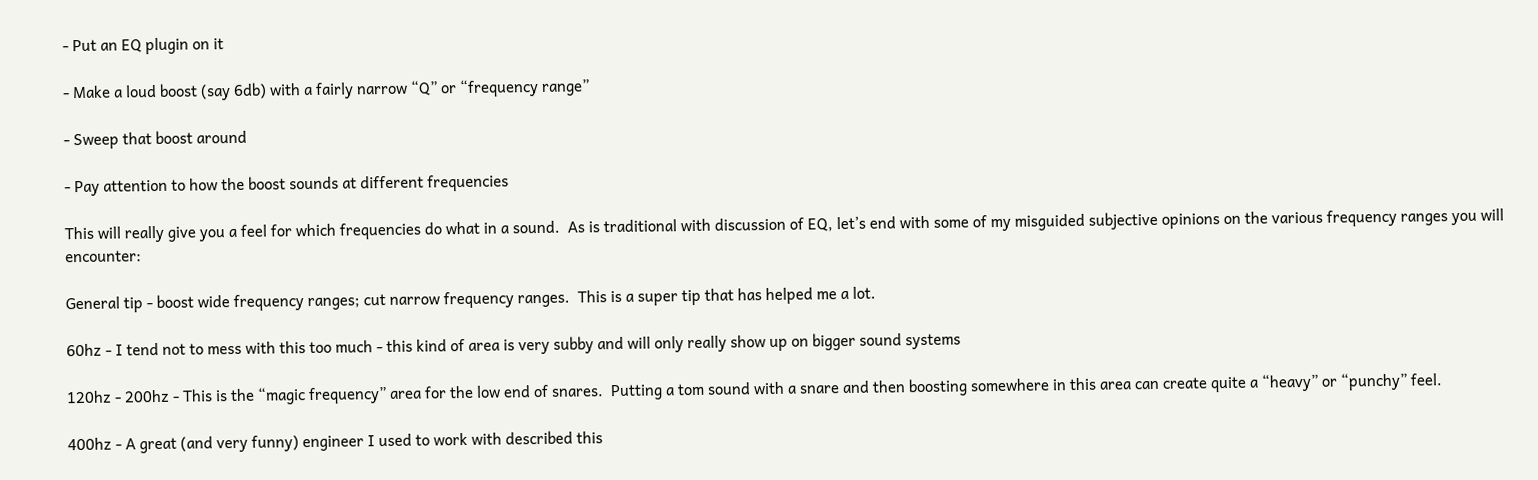- Put an EQ plugin on it

- Make a loud boost (say 6db) with a fairly narrow “Q” or “frequency range”

- Sweep that boost around

- Pay attention to how the boost sounds at different frequencies

This will really give you a feel for which frequencies do what in a sound.  As is traditional with discussion of EQ, let’s end with some of my misguided subjective opinions on the various frequency ranges you will encounter:

General tip - boost wide frequency ranges; cut narrow frequency ranges.  This is a super tip that has helped me a lot.

60hz - I tend not to mess with this too much - this kind of area is very subby and will only really show up on bigger sound systems

120hz - 200hz - This is the “magic frequency” area for the low end of snares.  Putting a tom sound with a snare and then boosting somewhere in this area can create quite a “heavy” or “punchy” feel.

400hz - A great (and very funny) engineer I used to work with described this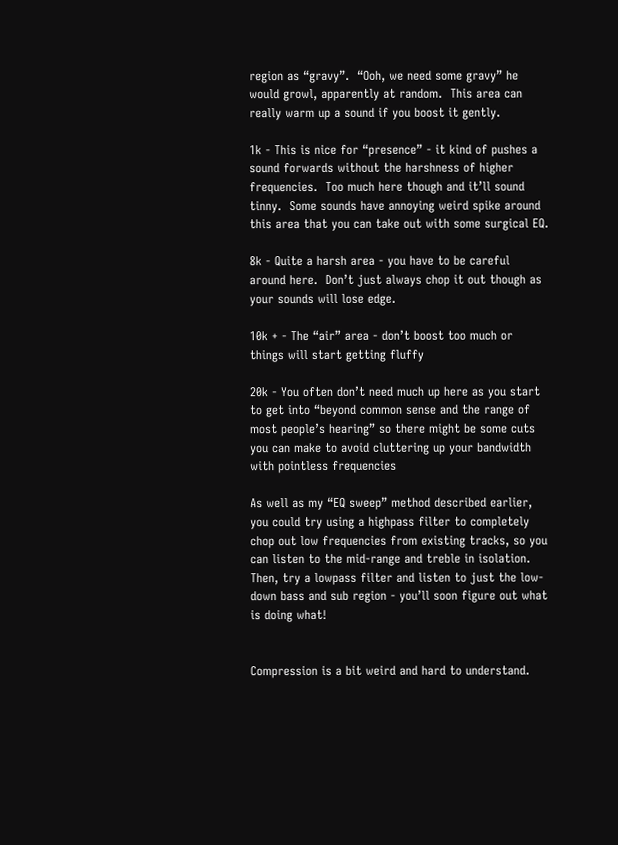region as “gravy”.  “Ooh, we need some gravy” he would growl, apparently at random.  This area can really warm up a sound if you boost it gently.

1k - This is nice for “presence” - it kind of pushes a sound forwards without the harshness of higher frequencies.  Too much here though and it’ll sound tinny.  Some sounds have annoying weird spike around this area that you can take out with some surgical EQ.

8k - Quite a harsh area - you have to be careful around here.  Don’t just always chop it out though as your sounds will lose edge.

10k + - The “air” area - don’t boost too much or things will start getting fluffy

20k - You often don’t need much up here as you start to get into “beyond common sense and the range of most people’s hearing” so there might be some cuts you can make to avoid cluttering up your bandwidth with pointless frequencies

As well as my “EQ sweep” method described earlier, you could try using a highpass filter to completely chop out low frequencies from existing tracks, so you can listen to the mid-range and treble in isolation.  Then, try a lowpass filter and listen to just the low-down bass and sub region - you’ll soon figure out what is doing what!


Compression is a bit weird and hard to understand.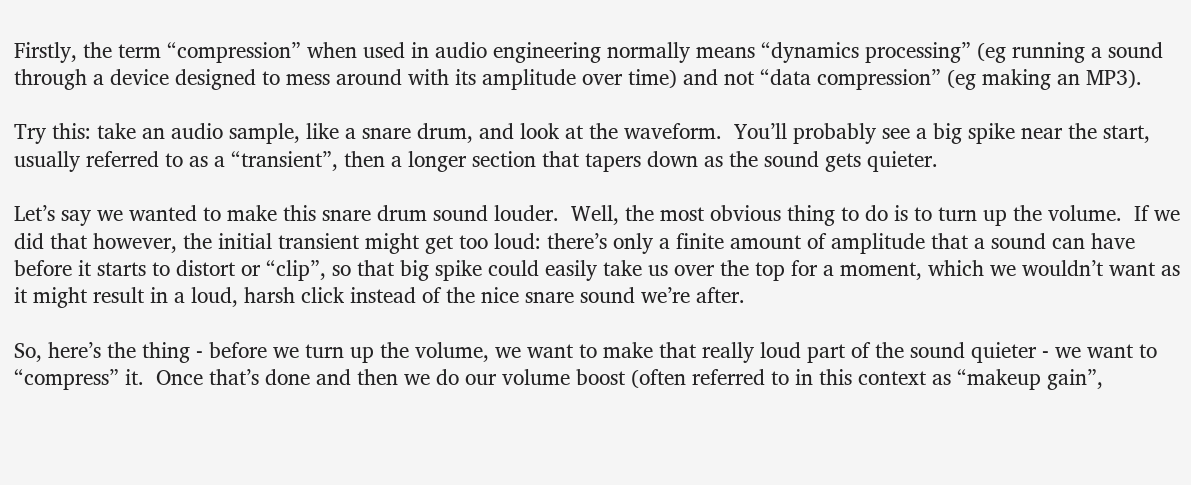Firstly, the term “compression” when used in audio engineering normally means “dynamics processing” (eg running a sound through a device designed to mess around with its amplitude over time) and not “data compression” (eg making an MP3).

Try this: take an audio sample, like a snare drum, and look at the waveform.  You’ll probably see a big spike near the start, usually referred to as a “transient”, then a longer section that tapers down as the sound gets quieter.

Let’s say we wanted to make this snare drum sound louder.  Well, the most obvious thing to do is to turn up the volume.  If we did that however, the initial transient might get too loud: there’s only a finite amount of amplitude that a sound can have before it starts to distort or “clip”, so that big spike could easily take us over the top for a moment, which we wouldn’t want as it might result in a loud, harsh click instead of the nice snare sound we’re after.

So, here’s the thing - before we turn up the volume, we want to make that really loud part of the sound quieter - we want to “compress” it.  Once that’s done and then we do our volume boost (often referred to in this context as “makeup gain”,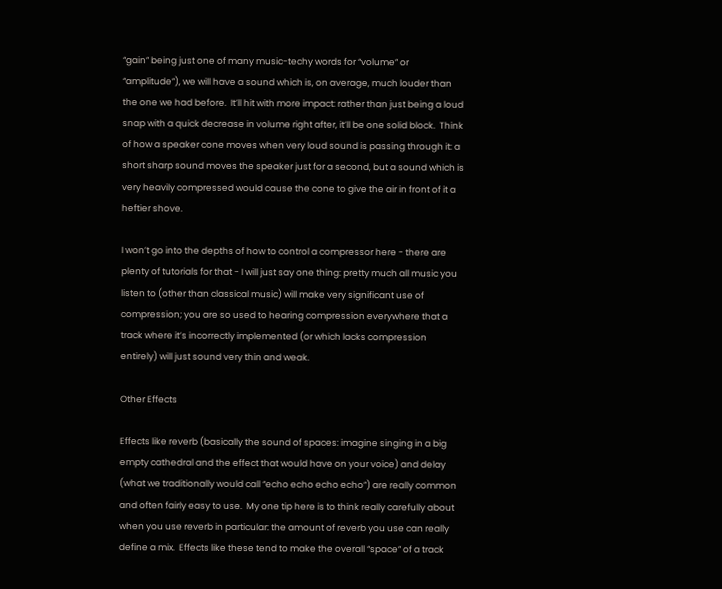“gain” being just one of many music-techy words for “volume” or “amplitude”), we will have a sound which is, on average, much louder than the one we had before.  It’ll hit with more impact: rather than just being a loud snap with a quick decrease in volume right after, it’ll be one solid block.  Think of how a speaker cone moves when very loud sound is passing through it: a short sharp sound moves the speaker just for a second, but a sound which is very heavily compressed would cause the cone to give the air in front of it a heftier shove.

I won’t go into the depths of how to control a compressor here - there are plenty of tutorials for that - I will just say one thing: pretty much all music you listen to (other than classical music) will make very significant use of compression; you are so used to hearing compression everywhere that a track where it’s incorrectly implemented (or which lacks compression entirely) will just sound very thin and weak.

Other Effects

Effects like reverb (basically the sound of spaces: imagine singing in a big empty cathedral and the effect that would have on your voice) and delay (what we traditionally would call “echo echo echo echo”) are really common and often fairly easy to use.  My one tip here is to think really carefully about when you use reverb in particular: the amount of reverb you use can really define a mix.  Effects like these tend to make the overall “space” of a track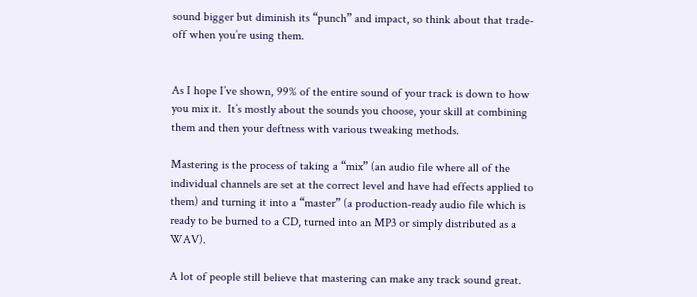sound bigger but diminish its “punch” and impact, so think about that trade-off when you’re using them.


As I hope I’ve shown, 99% of the entire sound of your track is down to how you mix it.  It’s mostly about the sounds you choose, your skill at combining them and then your deftness with various tweaking methods.

Mastering is the process of taking a “mix” (an audio file where all of the individual channels are set at the correct level and have had effects applied to them) and turning it into a “master” (a production-ready audio file which is ready to be burned to a CD, turned into an MP3 or simply distributed as a WAV).

A lot of people still believe that mastering can make any track sound great.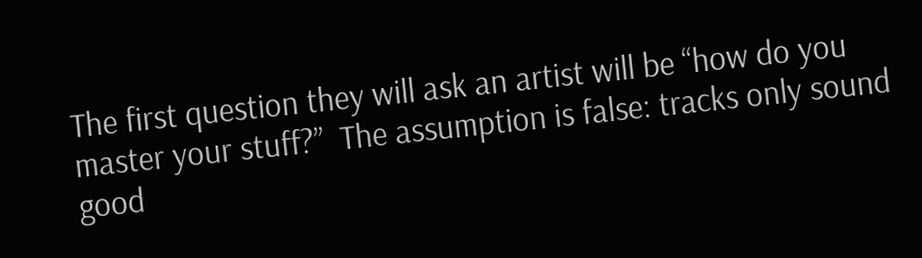The first question they will ask an artist will be “how do you master your stuff?”  The assumption is false: tracks only sound good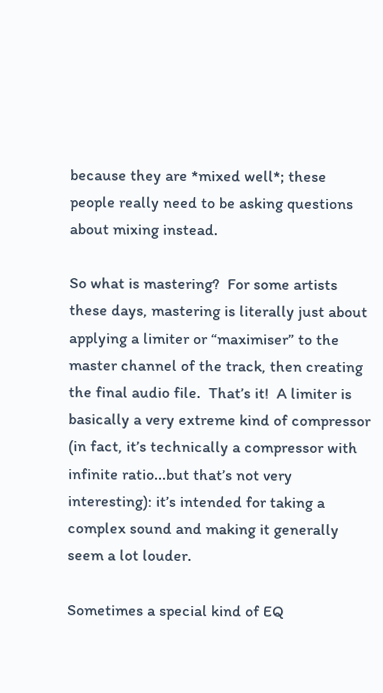because they are *mixed well*; these people really need to be asking questions about mixing instead.

So what is mastering?  For some artists these days, mastering is literally just about applying a limiter or “maximiser” to the master channel of the track, then creating the final audio file.  That’s it!  A limiter is basically a very extreme kind of compressor (in fact, it’s technically a compressor with infinite ratio...but that’s not very interesting): it’s intended for taking a complex sound and making it generally seem a lot louder.

Sometimes a special kind of EQ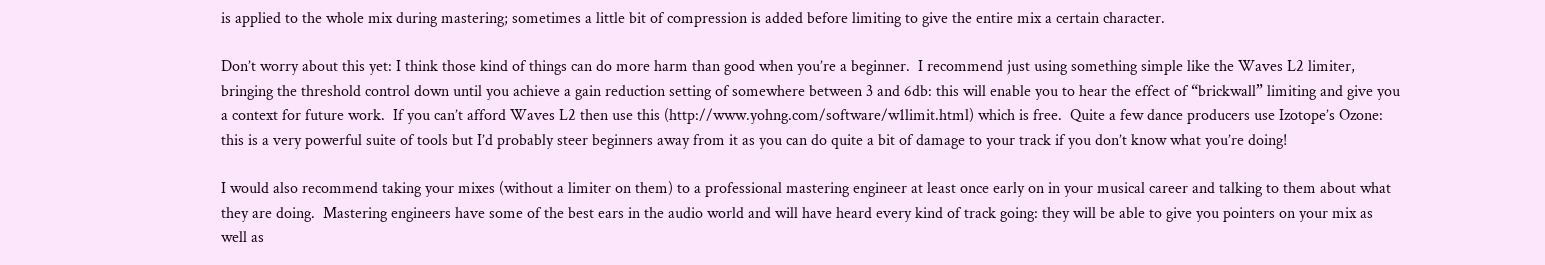is applied to the whole mix during mastering; sometimes a little bit of compression is added before limiting to give the entire mix a certain character.

Don’t worry about this yet: I think those kind of things can do more harm than good when you’re a beginner.  I recommend just using something simple like the Waves L2 limiter, bringing the threshold control down until you achieve a gain reduction setting of somewhere between 3 and 6db: this will enable you to hear the effect of “brickwall” limiting and give you a context for future work.  If you can’t afford Waves L2 then use this (http://www.yohng.com/software/w1limit.html) which is free.  Quite a few dance producers use Izotope’s Ozone: this is a very powerful suite of tools but I’d probably steer beginners away from it as you can do quite a bit of damage to your track if you don’t know what you’re doing!

I would also recommend taking your mixes (without a limiter on them) to a professional mastering engineer at least once early on in your musical career and talking to them about what they are doing.  Mastering engineers have some of the best ears in the audio world and will have heard every kind of track going: they will be able to give you pointers on your mix as well as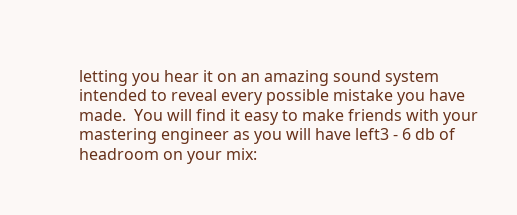letting you hear it on an amazing sound system intended to reveal every possible mistake you have made.  You will find it easy to make friends with your mastering engineer as you will have left3 - 6 db of headroom on your mix: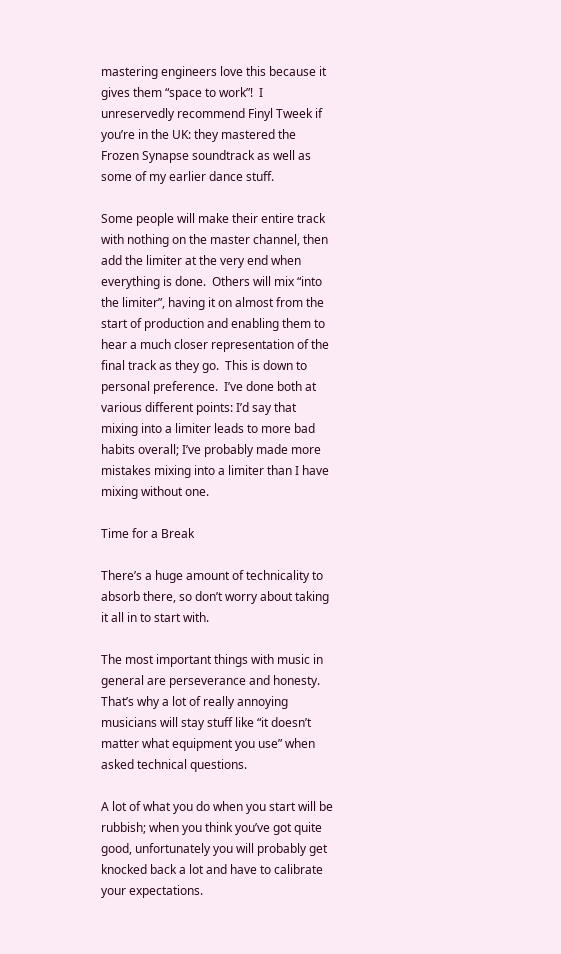mastering engineers love this because it gives them “space to work”!  I unreservedly recommend Finyl Tweek if you’re in the UK: they mastered the Frozen Synapse soundtrack as well as some of my earlier dance stuff.

Some people will make their entire track with nothing on the master channel, then add the limiter at the very end when everything is done.  Others will mix “into the limiter”, having it on almost from the start of production and enabling them to hear a much closer representation of the final track as they go.  This is down to personal preference.  I’ve done both at various different points: I’d say that mixing into a limiter leads to more bad habits overall; I’ve probably made more mistakes mixing into a limiter than I have mixing without one.

Time for a Break

There’s a huge amount of technicality to absorb there, so don’t worry about taking it all in to start with.

The most important things with music in general are perseverance and honesty.  That’s why a lot of really annoying musicians will stay stuff like “it doesn’t matter what equipment you use” when asked technical questions.

A lot of what you do when you start will be rubbish; when you think you’ve got quite good, unfortunately you will probably get knocked back a lot and have to calibrate your expectations.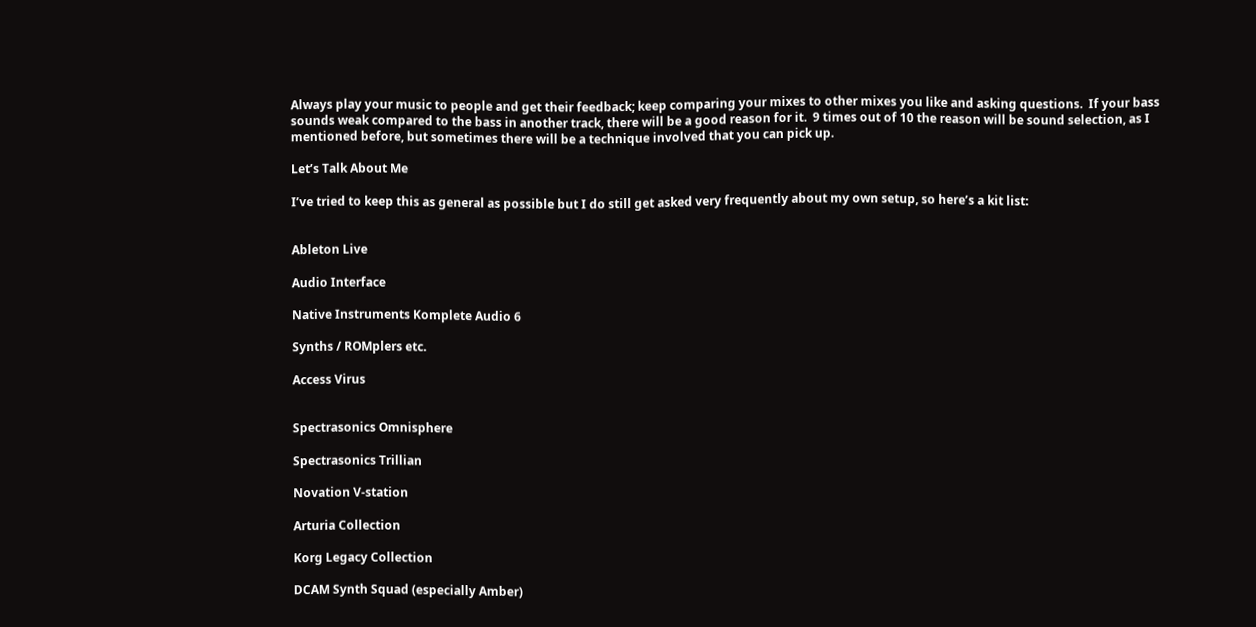Always play your music to people and get their feedback; keep comparing your mixes to other mixes you like and asking questions.  If your bass sounds weak compared to the bass in another track, there will be a good reason for it.  9 times out of 10 the reason will be sound selection, as I mentioned before, but sometimes there will be a technique involved that you can pick up.

Let’s Talk About Me

I’ve tried to keep this as general as possible but I do still get asked very frequently about my own setup, so here’s a kit list:


Ableton Live

Audio Interface

Native Instruments Komplete Audio 6

Synths / ROMplers etc.

Access Virus


Spectrasonics Omnisphere

Spectrasonics Trillian

Novation V-station

Arturia Collection

Korg Legacy Collection

DCAM Synth Squad (especially Amber)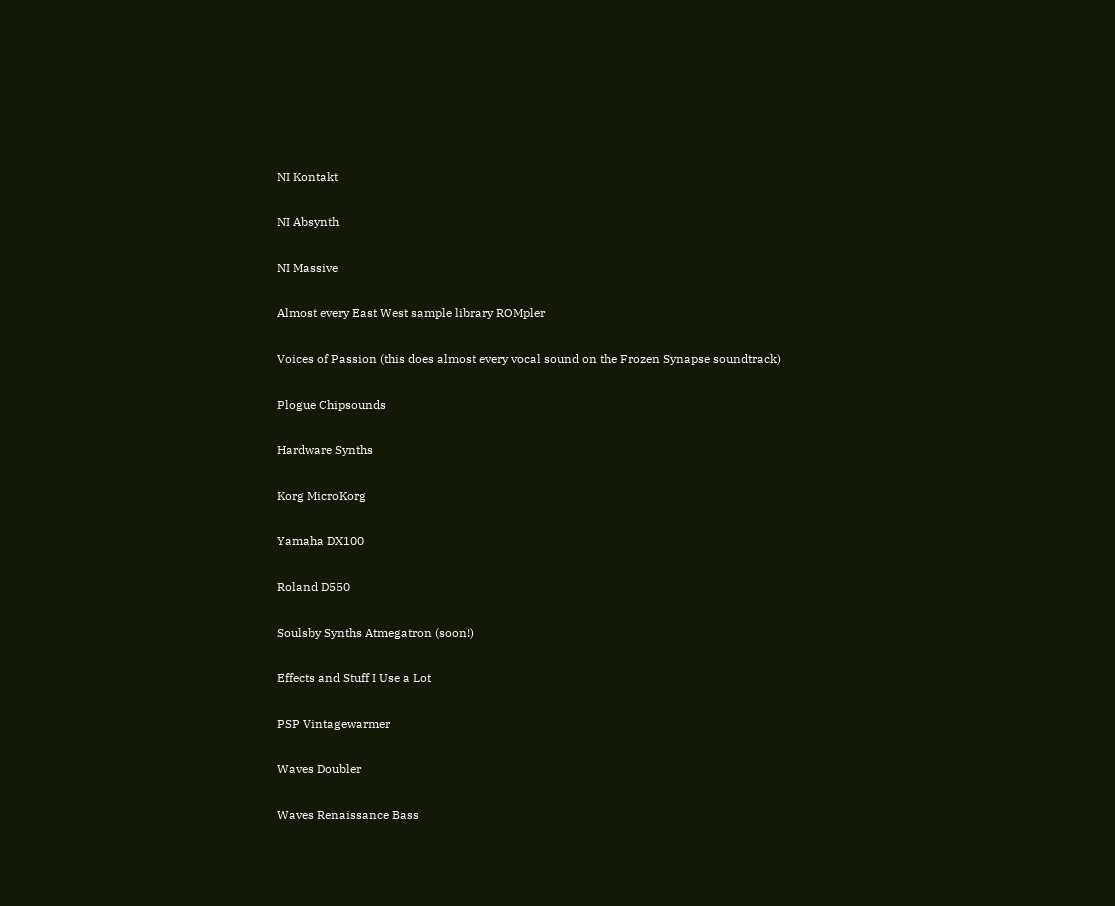NI Kontakt

NI Absynth

NI Massive

Almost every East West sample library ROMpler

Voices of Passion (this does almost every vocal sound on the Frozen Synapse soundtrack)

Plogue Chipsounds

Hardware Synths

Korg MicroKorg

Yamaha DX100

Roland D550

Soulsby Synths Atmegatron (soon!)

Effects and Stuff I Use a Lot

PSP Vintagewarmer

Waves Doubler

Waves Renaissance Bass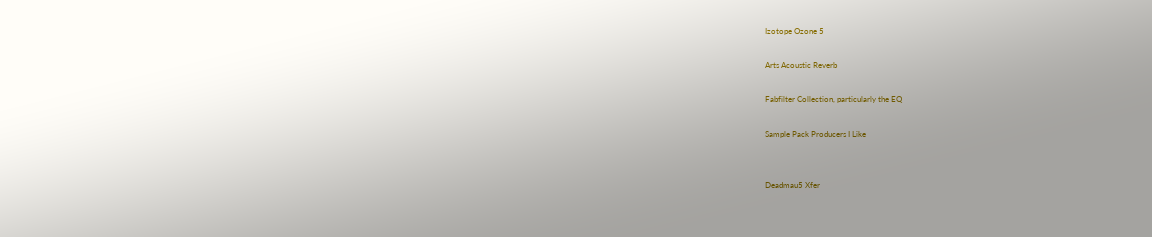Izotope Ozone 5

Arts Acoustic Reverb

Fabfilter Collection, particularly the EQ

Sample Pack Producers I Like


Deadmau5 Xfer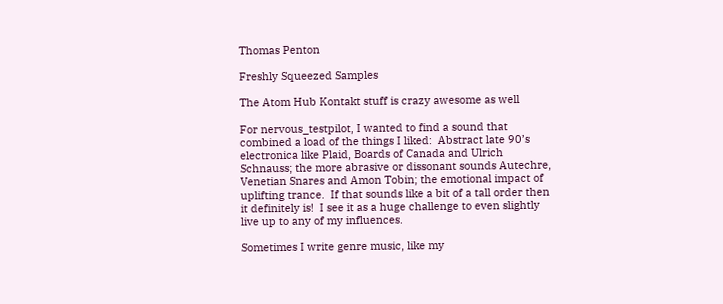Thomas Penton

Freshly Squeezed Samples

The Atom Hub Kontakt stuff is crazy awesome as well

For nervous_testpilot, I wanted to find a sound that combined a load of the things I liked:  Abstract late 90’s electronica like Plaid, Boards of Canada and Ulrich Schnauss; the more abrasive or dissonant sounds Autechre, Venetian Snares and Amon Tobin; the emotional impact of uplifting trance.  If that sounds like a bit of a tall order then it definitely is!  I see it as a huge challenge to even slightly live up to any of my influences.

Sometimes I write genre music, like my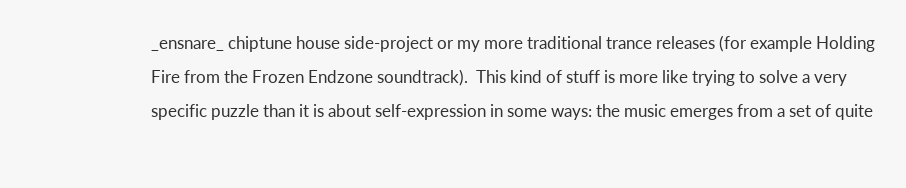_ensnare_ chiptune house side-project or my more traditional trance releases (for example Holding Fire from the Frozen Endzone soundtrack).  This kind of stuff is more like trying to solve a very specific puzzle than it is about self-expression in some ways: the music emerges from a set of quite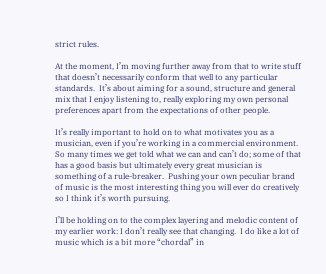strict rules.

At the moment, I’m moving further away from that to write stuff that doesn’t necessarily conform that well to any particular standards.  It’s about aiming for a sound, structure and general mix that I enjoy listening to, really exploring my own personal preferences apart from the expectations of other people.

It’s really important to hold on to what motivates you as a musician, even if you’re working in a commercial environment.  So many times we get told what we can and can’t do; some of that has a good basis but ultimately every great musician is something of a rule-breaker.  Pushing your own peculiar brand of music is the most interesting thing you will ever do creatively so I think it’s worth pursuing.

I’ll be holding on to the complex layering and melodic content of my earlier work: I don’t really see that changing.  I do like a lot of music which is a bit more “chordal” in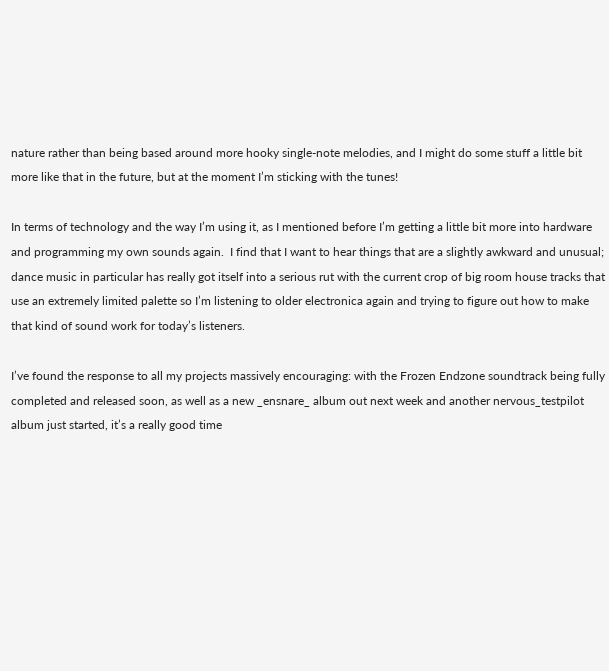nature rather than being based around more hooky single-note melodies, and I might do some stuff a little bit more like that in the future, but at the moment I’m sticking with the tunes!

In terms of technology and the way I’m using it, as I mentioned before I’m getting a little bit more into hardware and programming my own sounds again.  I find that I want to hear things that are a slightly awkward and unusual; dance music in particular has really got itself into a serious rut with the current crop of big room house tracks that use an extremely limited palette so I’m listening to older electronica again and trying to figure out how to make that kind of sound work for today’s listeners.

I’ve found the response to all my projects massively encouraging: with the Frozen Endzone soundtrack being fully completed and released soon, as well as a new _ensnare_ album out next week and another nervous_testpilot album just started, it’s a really good time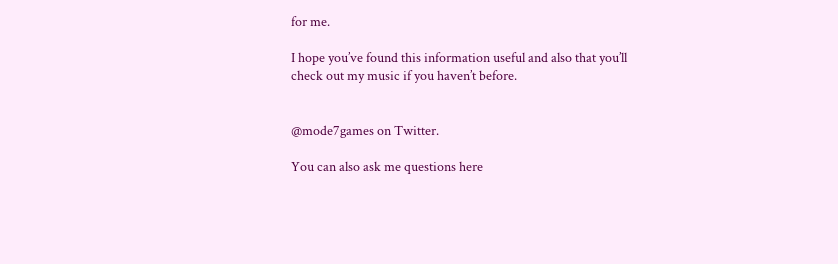for me.

I hope you’ve found this information useful and also that you’ll check out my music if you haven’t before.


@mode7games on Twitter.

You can also ask me questions here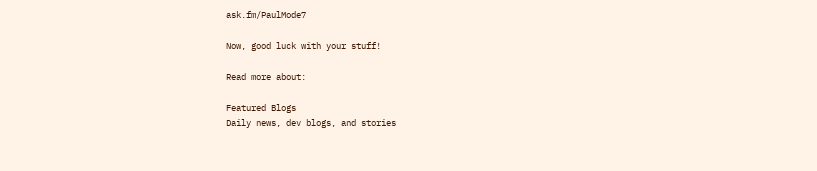ask.fm/PaulMode7

Now, good luck with your stuff!

Read more about:

Featured Blogs
Daily news, dev blogs, and stories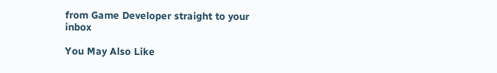from Game Developer straight to your inbox

You May Also Like